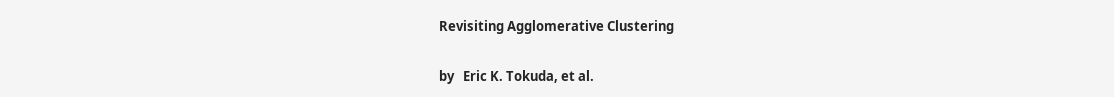Revisiting Agglomerative Clustering

by   Eric K. Tokuda, et al.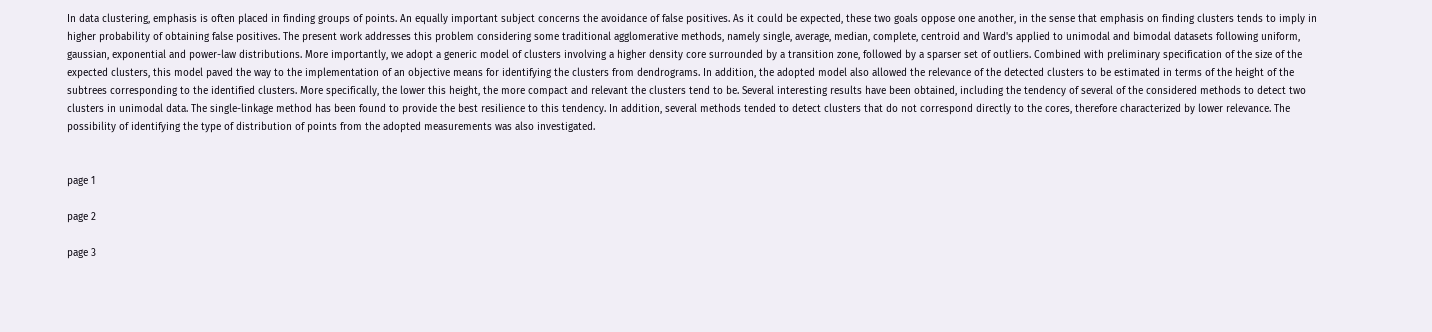In data clustering, emphasis is often placed in finding groups of points. An equally important subject concerns the avoidance of false positives. As it could be expected, these two goals oppose one another, in the sense that emphasis on finding clusters tends to imply in higher probability of obtaining false positives. The present work addresses this problem considering some traditional agglomerative methods, namely single, average, median, complete, centroid and Ward's applied to unimodal and bimodal datasets following uniform, gaussian, exponential and power-law distributions. More importantly, we adopt a generic model of clusters involving a higher density core surrounded by a transition zone, followed by a sparser set of outliers. Combined with preliminary specification of the size of the expected clusters, this model paved the way to the implementation of an objective means for identifying the clusters from dendrograms. In addition, the adopted model also allowed the relevance of the detected clusters to be estimated in terms of the height of the subtrees corresponding to the identified clusters. More specifically, the lower this height, the more compact and relevant the clusters tend to be. Several interesting results have been obtained, including the tendency of several of the considered methods to detect two clusters in unimodal data. The single-linkage method has been found to provide the best resilience to this tendency. In addition, several methods tended to detect clusters that do not correspond directly to the cores, therefore characterized by lower relevance. The possibility of identifying the type of distribution of points from the adopted measurements was also investigated.


page 1

page 2

page 3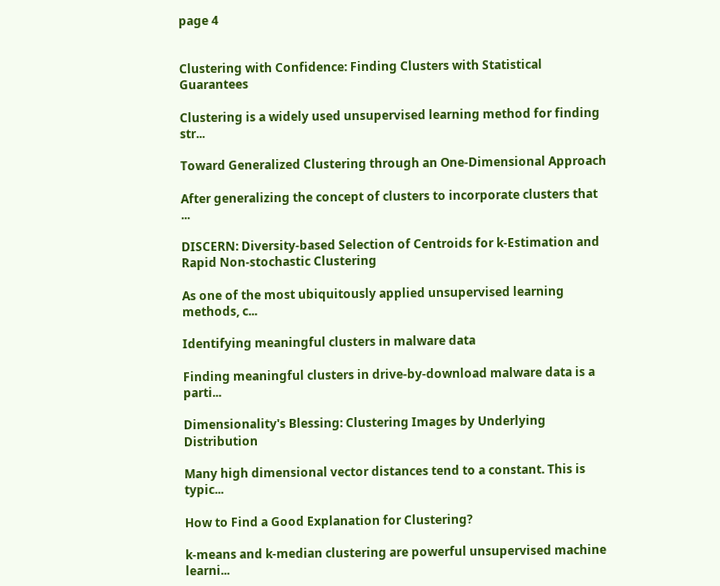page 4


Clustering with Confidence: Finding Clusters with Statistical Guarantees

Clustering is a widely used unsupervised learning method for finding str...

Toward Generalized Clustering through an One-Dimensional Approach

After generalizing the concept of clusters to incorporate clusters that ...

DISCERN: Diversity-based Selection of Centroids for k-Estimation and Rapid Non-stochastic Clustering

As one of the most ubiquitously applied unsupervised learning methods, c...

Identifying meaningful clusters in malware data

Finding meaningful clusters in drive-by-download malware data is a parti...

Dimensionality's Blessing: Clustering Images by Underlying Distribution

Many high dimensional vector distances tend to a constant. This is typic...

How to Find a Good Explanation for Clustering?

k-means and k-median clustering are powerful unsupervised machine learni...